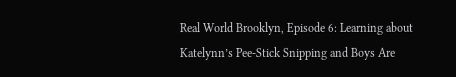Real World Brooklyn, Episode 6: Learning about Katelynn’s Pee-Stick Snipping and Boys Are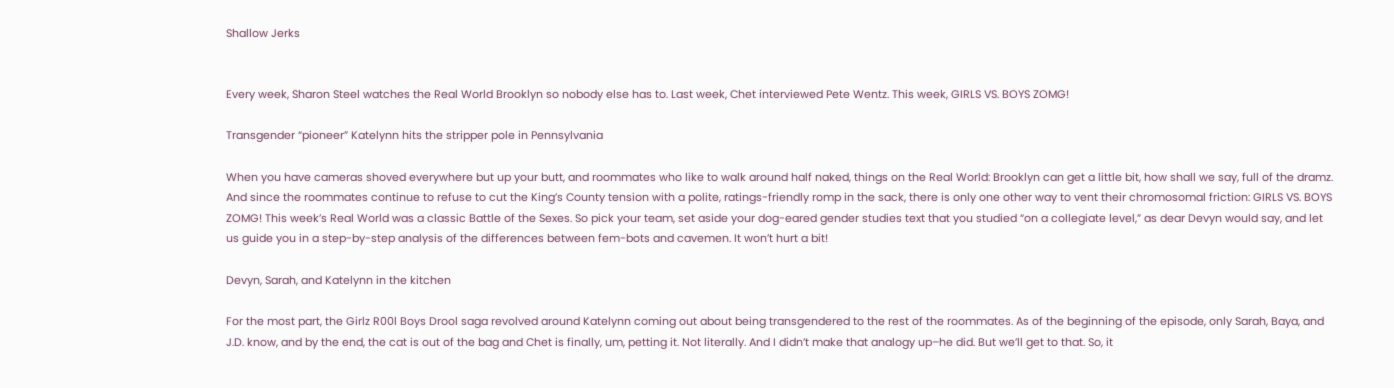Shallow Jerks


Every week, Sharon Steel watches the Real World Brooklyn so nobody else has to. Last week, Chet interviewed Pete Wentz. This week, GIRLS VS. BOYS ZOMG!

Transgender “pioneer” Katelynn hits the stripper pole in Pennsylvania

When you have cameras shoved everywhere but up your butt, and roommates who like to walk around half naked, things on the Real World: Brooklyn can get a little bit, how shall we say, full of the dramz. And since the roommates continue to refuse to cut the King’s County tension with a polite, ratings-friendly romp in the sack, there is only one other way to vent their chromosomal friction: GIRLS VS. BOYS ZOMG! This week’s Real World was a classic Battle of the Sexes. So pick your team, set aside your dog-eared gender studies text that you studied “on a collegiate level,” as dear Devyn would say, and let us guide you in a step-by-step analysis of the differences between fem-bots and cavemen. It won’t hurt a bit!

Devyn, Sarah, and Katelynn in the kitchen

For the most part, the Girlz R00l Boys Drool saga revolved around Katelynn coming out about being transgendered to the rest of the roommates. As of the beginning of the episode, only Sarah, Baya, and J.D. know, and by the end, the cat is out of the bag and Chet is finally, um, petting it. Not literally. And I didn’t make that analogy up–he did. But we’ll get to that. So, it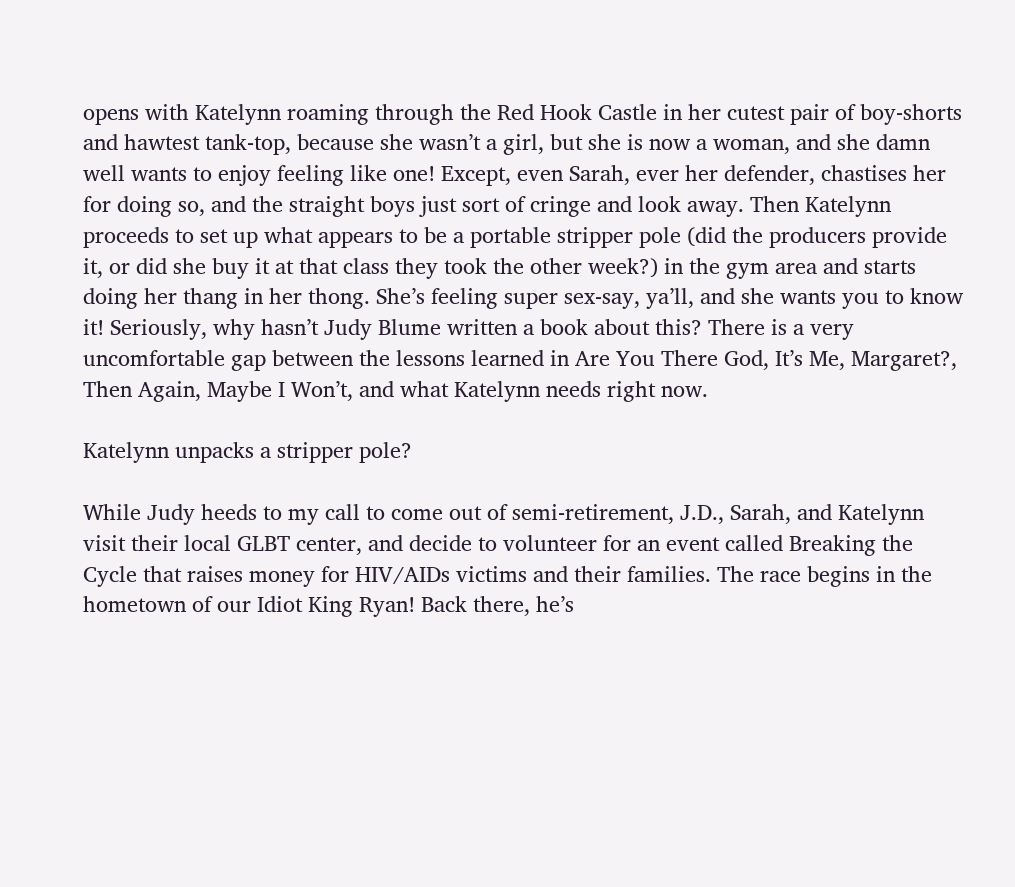opens with Katelynn roaming through the Red Hook Castle in her cutest pair of boy-shorts and hawtest tank-top, because she wasn’t a girl, but she is now a woman, and she damn well wants to enjoy feeling like one! Except, even Sarah, ever her defender, chastises her for doing so, and the straight boys just sort of cringe and look away. Then Katelynn proceeds to set up what appears to be a portable stripper pole (did the producers provide it, or did she buy it at that class they took the other week?) in the gym area and starts doing her thang in her thong. She’s feeling super sex-say, ya’ll, and she wants you to know it! Seriously, why hasn’t Judy Blume written a book about this? There is a very uncomfortable gap between the lessons learned in Are You There God, It’s Me, Margaret?, Then Again, Maybe I Won’t, and what Katelynn needs right now.

Katelynn unpacks a stripper pole?

While Judy heeds to my call to come out of semi-retirement, J.D., Sarah, and Katelynn visit their local GLBT center, and decide to volunteer for an event called Breaking the Cycle that raises money for HIV/AIDs victims and their families. The race begins in the hometown of our Idiot King Ryan! Back there, he’s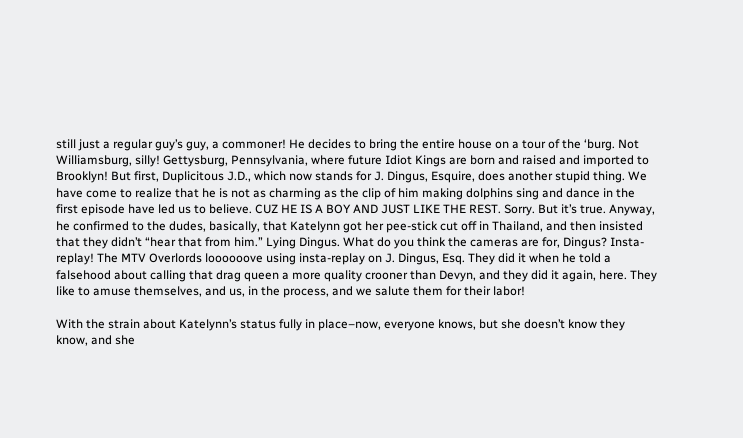still just a regular guy’s guy, a commoner! He decides to bring the entire house on a tour of the ‘burg. Not Williamsburg, silly! Gettysburg, Pennsylvania, where future Idiot Kings are born and raised and imported to Brooklyn! But first, Duplicitous J.D., which now stands for J. Dingus, Esquire, does another stupid thing. We have come to realize that he is not as charming as the clip of him making dolphins sing and dance in the first episode have led us to believe. CUZ HE IS A BOY AND JUST LIKE THE REST. Sorry. But it’s true. Anyway, he confirmed to the dudes, basically, that Katelynn got her pee-stick cut off in Thailand, and then insisted that they didn’t “hear that from him.” Lying Dingus. What do you think the cameras are for, Dingus? Insta-replay! The MTV Overlords loooooove using insta-replay on J. Dingus, Esq. They did it when he told a falsehood about calling that drag queen a more quality crooner than Devyn, and they did it again, here. They like to amuse themselves, and us, in the process, and we salute them for their labor!

With the strain about Katelynn’s status fully in place–now, everyone knows, but she doesn’t know they know, and she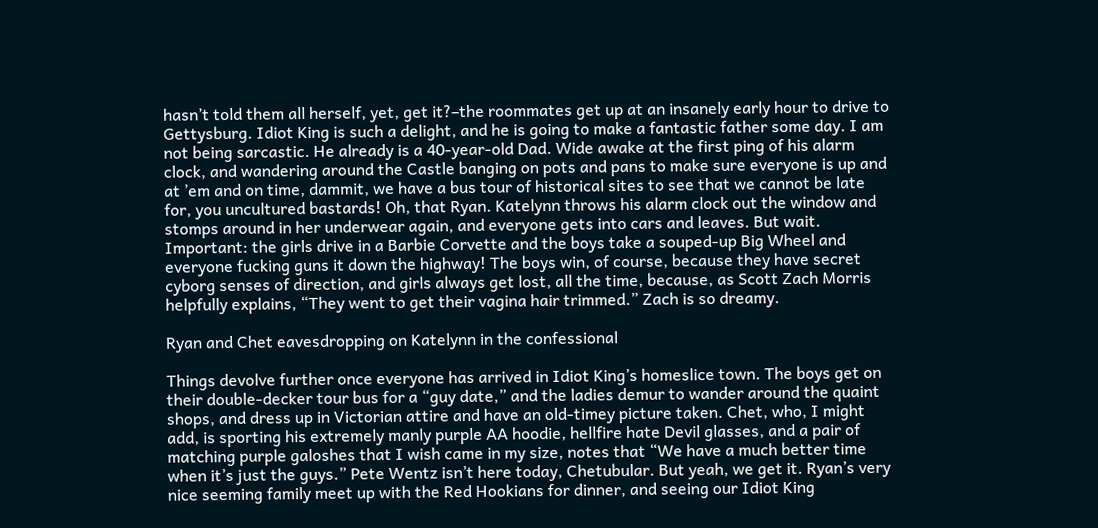hasn’t told them all herself, yet, get it?–the roommates get up at an insanely early hour to drive to Gettysburg. Idiot King is such a delight, and he is going to make a fantastic father some day. I am not being sarcastic. He already is a 40-year-old Dad. Wide awake at the first ping of his alarm clock, and wandering around the Castle banging on pots and pans to make sure everyone is up and at ’em and on time, dammit, we have a bus tour of historical sites to see that we cannot be late for, you uncultured bastards! Oh, that Ryan. Katelynn throws his alarm clock out the window and stomps around in her underwear again, and everyone gets into cars and leaves. But wait. Important: the girls drive in a Barbie Corvette and the boys take a souped-up Big Wheel and everyone fucking guns it down the highway! The boys win, of course, because they have secret cyborg senses of direction, and girls always get lost, all the time, because, as Scott Zach Morris helpfully explains, “They went to get their vagina hair trimmed.” Zach is so dreamy.

Ryan and Chet eavesdropping on Katelynn in the confessional

Things devolve further once everyone has arrived in Idiot King’s homeslice town. The boys get on their double-decker tour bus for a “guy date,” and the ladies demur to wander around the quaint shops, and dress up in Victorian attire and have an old-timey picture taken. Chet, who, I might add, is sporting his extremely manly purple AA hoodie, hellfire hate Devil glasses, and a pair of matching purple galoshes that I wish came in my size, notes that “We have a much better time when it’s just the guys.” Pete Wentz isn’t here today, Chetubular. But yeah, we get it. Ryan’s very nice seeming family meet up with the Red Hookians for dinner, and seeing our Idiot King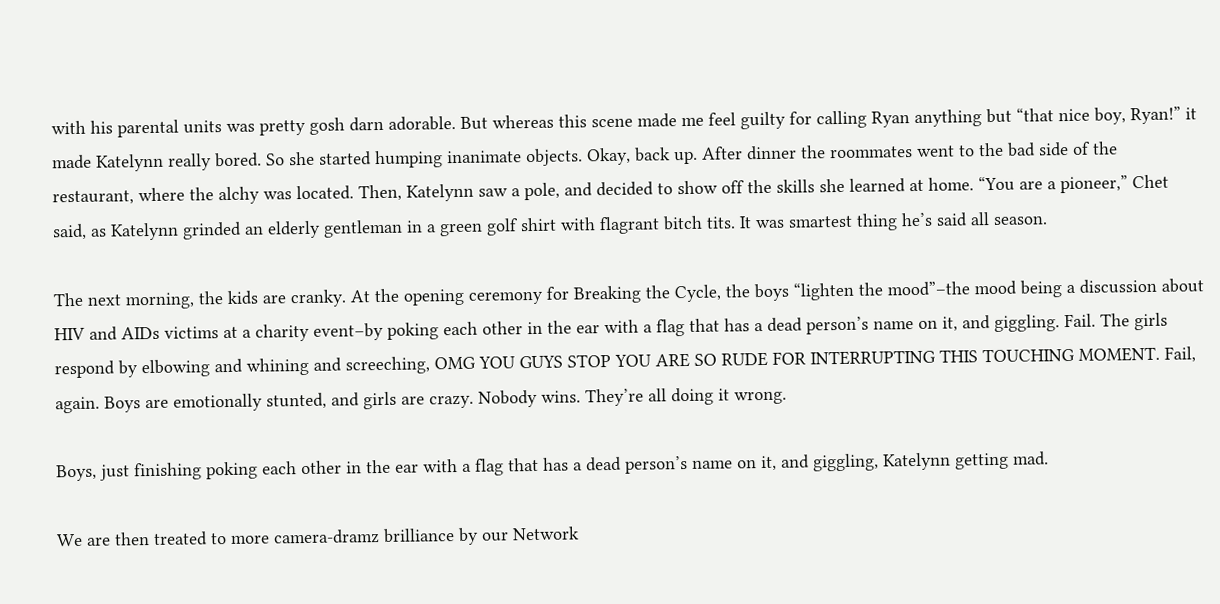with his parental units was pretty gosh darn adorable. But whereas this scene made me feel guilty for calling Ryan anything but “that nice boy, Ryan!” it made Katelynn really bored. So she started humping inanimate objects. Okay, back up. After dinner the roommates went to the bad side of the restaurant, where the alchy was located. Then, Katelynn saw a pole, and decided to show off the skills she learned at home. “You are a pioneer,” Chet said, as Katelynn grinded an elderly gentleman in a green golf shirt with flagrant bitch tits. It was smartest thing he’s said all season.

The next morning, the kids are cranky. At the opening ceremony for Breaking the Cycle, the boys “lighten the mood”–the mood being a discussion about HIV and AIDs victims at a charity event–by poking each other in the ear with a flag that has a dead person’s name on it, and giggling. Fail. The girls respond by elbowing and whining and screeching, OMG YOU GUYS STOP YOU ARE SO RUDE FOR INTERRUPTING THIS TOUCHING MOMENT. Fail, again. Boys are emotionally stunted, and girls are crazy. Nobody wins. They’re all doing it wrong.

Boys, just finishing poking each other in the ear with a flag that has a dead person’s name on it, and giggling, Katelynn getting mad.

We are then treated to more camera-dramz brilliance by our Network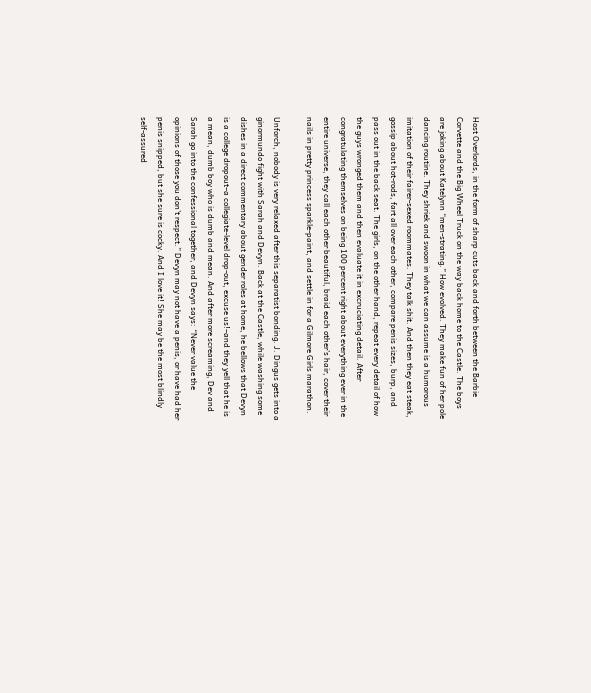Host Overlords, in the form of sharp cuts back and forth between the Barbie Corvette and the Big Wheel Truck on the way back home to the Castle. The boys are joking about Katelynn “men-strating.” How evolved. They make fun of her pole dancing routine. They shriek and swoon in what we can assume is a humorous imitation of their fairer-sexed roommates. They talk shit. And then they eat steak, gossip about hot-rods, fart all over each other, compare penis sizes, burp, and pass out in the back seat. The girls, on the other hand, repeat every detail of how the guys wronged them and then evaluate it in excruciating detail. After congratulating themselves on being 100 percent right about everything ever in the entire universe, they call each other beautiful, braid each other’s hair, cover their nails in pretty princess sparkle-paint, and settle in for a Gilmore Girls marathon.

Unforch, nobody is very relaxed after this separatist bonding. J. Dingus gets into a ginormundo fight with Sarah and Devyn. Back at the Castle, while washing some dishes in a direct commentary about gender roles at home, he bellows that Devyn is a college dropout–a collegiate-level drop-out, excuse us!–and they yell that he is a mean, dumb boy who is dumb and mean. And after more screaming, Dev and Sarah go into the confessional together, and Devyn says: “Never value the opinions of those you don’t respect.” Devyn may not have a penis, or have had her penis snipped, but she sure is cocky. And I love it! She may be the most blindly self-assured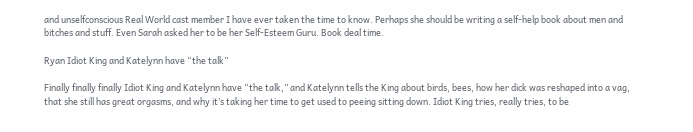and unselfconscious Real World cast member I have ever taken the time to know. Perhaps she should be writing a self-help book about men and bitches and stuff. Even Sarah asked her to be her Self-Esteem Guru. Book deal time.

Ryan Idiot King and Katelynn have “the talk”

Finally finally finally Idiot King and Katelynn have “the talk,” and Katelynn tells the King about birds, bees, how her dick was reshaped into a vag, that she still has great orgasms, and why it’s taking her time to get used to peeing sitting down. Idiot King tries, really tries, to be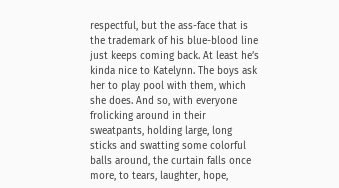respectful, but the ass-face that is the trademark of his blue-blood line just keeps coming back. At least he’s kinda nice to Katelynn. The boys ask her to play pool with them, which she does. And so, with everyone frolicking around in their sweatpants, holding large, long sticks and swatting some colorful balls around, the curtain falls once more, to tears, laughter, hope,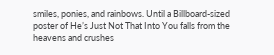smiles, ponies, and rainbows. Until a Billboard-sized poster of He’s Just Not That Into You falls from the heavens and crushes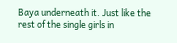Baya underneath it. Just like the rest of the single girls in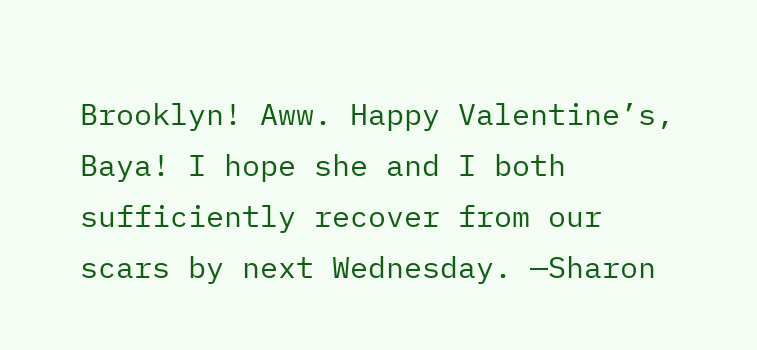Brooklyn! Aww. Happy Valentine’s, Baya! I hope she and I both sufficiently recover from our scars by next Wednesday. —Sharon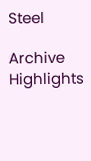Steel

Archive Highlights